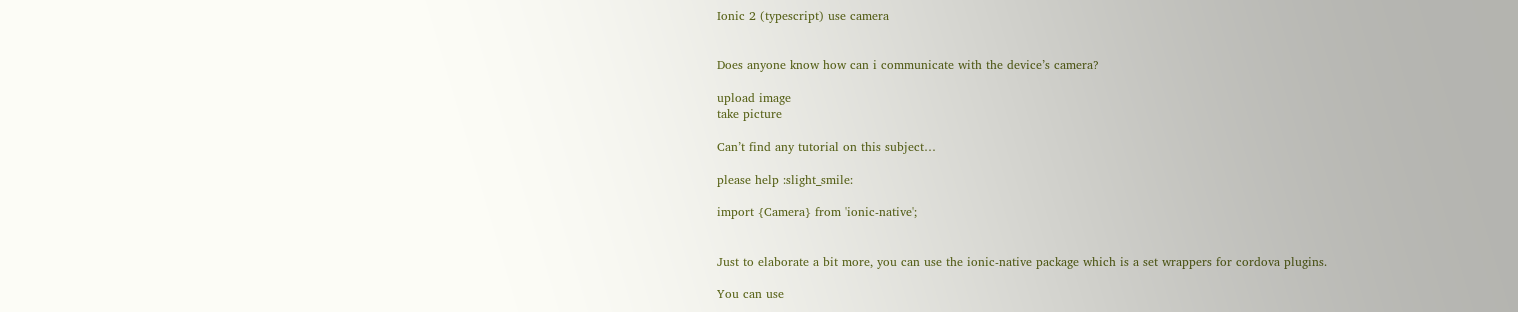Ionic 2 (typescript) use camera


Does anyone know how can i communicate with the device’s camera?

upload image
take picture

Can’t find any tutorial on this subject…

please help :slight_smile:

import {Camera} from 'ionic-native';


Just to elaborate a bit more, you can use the ionic-native package which is a set wrappers for cordova plugins.

You can use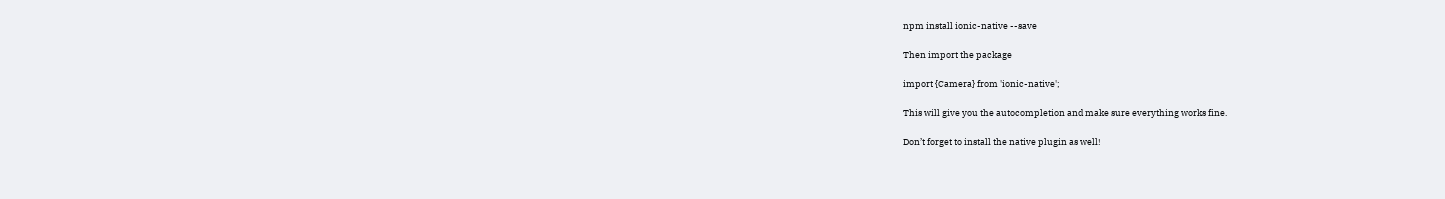npm install ionic-native --save

Then import the package

import {Camera} from 'ionic-native';

This will give you the autocompletion and make sure everything works fine.

Don’t forget to install the native plugin as well!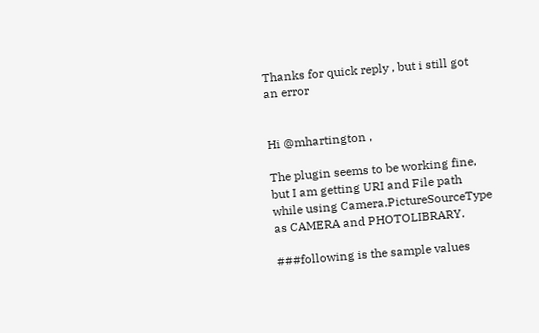Thanks for quick reply , but i still got an error


Hi @mhartington ,

The plugin seems to be working fine, but I am getting URI and File path while using Camera.PictureSourceType as CAMERA and PHOTOLIBRARY.

###following is the sample values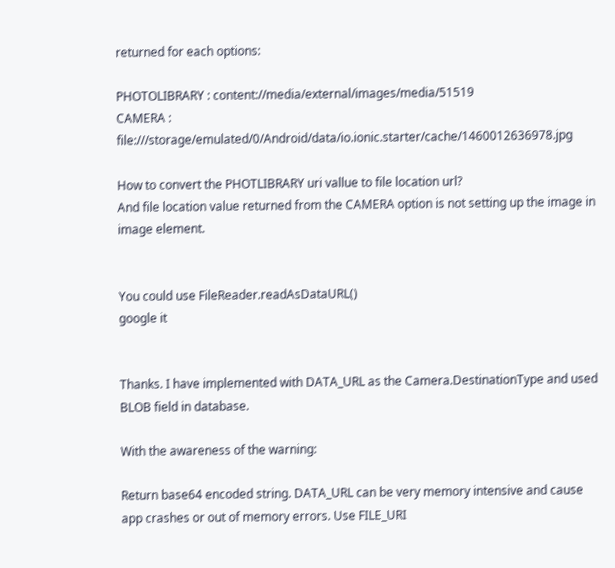returned for each options:

PHOTOLIBRARY : content://media/external/images/media/51519
CAMERA : file:///storage/emulated/0/Android/data/io.ionic.starter/cache/1460012636978.jpg

How to convert the PHOTLIBRARY uri vallue to file location url?
And file location value returned from the CAMERA option is not setting up the image in image element.


You could use FileReader.readAsDataURL()
google it


Thanks. I have implemented with DATA_URL as the Camera.DestinationType and used BLOB field in database.

With the awareness of the warning:

Return base64 encoded string. DATA_URL can be very memory intensive and cause app crashes or out of memory errors. Use FILE_URI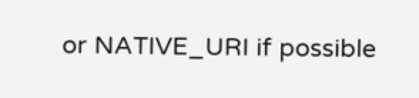or NATIVE_URI if possible